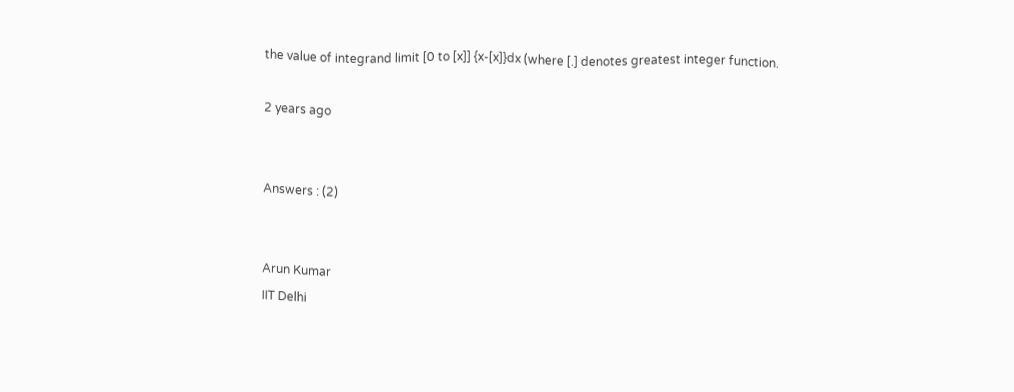the value of integrand limit [0 to [x]] {x-[x]}dx (where [.] denotes greatest integer function.

2 years ago


Answers : (2)


Arun Kumar
IIT Delhi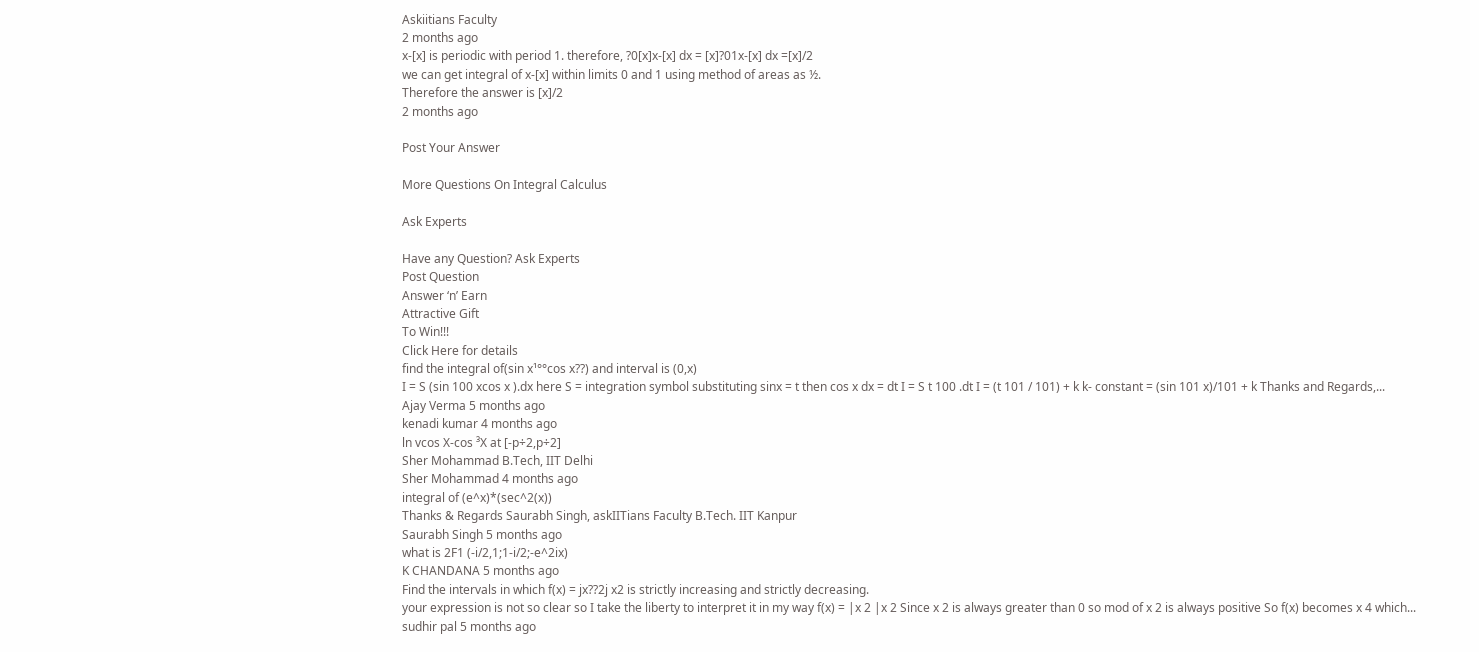Askiitians Faculty
2 months ago
x-[x] is periodic with period 1. therefore, ?0[x]x-[x] dx = [x]?01x-[x] dx =[x]/2
we can get integral of x-[x] within limits 0 and 1 using method of areas as ½.
Therefore the answer is [x]/2
2 months ago

Post Your Answer

More Questions On Integral Calculus

Ask Experts

Have any Question? Ask Experts
Post Question
Answer ‘n’ Earn
Attractive Gift
To Win!!!
Click Here for details
find the integral of(sin x¹°°cos x??) and interval is (0,x)
I = S (sin 100 xcos x ).dx here S = integration symbol substituting sinx = t then cos x dx = dt I = S t 100 .dt I = (t 101 / 101) + k k- constant = (sin 101 x)/101 + k Thanks and Regards,...
Ajay Verma 5 months ago
kenadi kumar 4 months ago
ln vcos X-cos ³X at [-p÷2,p÷2]
Sher Mohammad B.Tech, IIT Delhi
Sher Mohammad 4 months ago
integral of (e^x)*(sec^2(x))
Thanks & Regards Saurabh Singh, askIITians Faculty B.Tech. IIT Kanpur
Saurabh Singh 5 months ago
what is 2F1 (-i/2,1;1-i/2;-e^2ix)
K CHANDANA 5 months ago
Find the intervals in which f(x) = jx??2j x2 is strictly increasing and strictly decreasing.
your expression is not so clear so I take the liberty to interpret it in my way f(x) = |x 2 |x 2 Since x 2 is always greater than 0 so mod of x 2 is always positive So f(x) becomes x 4 which...
sudhir pal 5 months ago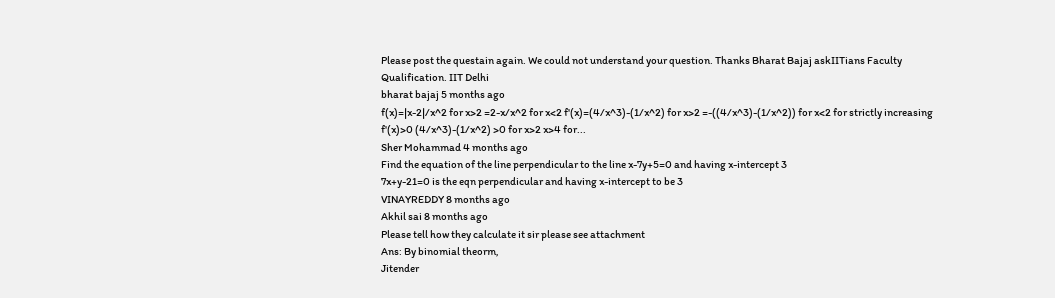Please post the questain again. We could not understand your question. Thanks Bharat Bajaj askIITians Faculty Qualification. IIT Delhi
bharat bajaj 5 months ago
f(x)=|x-2|/x^2 for x>2 =2-x/x^2 for x<2 f'(x)=(4/x^3)-(1/x^2) for x>2 =-((4/x^3)-(1/x^2)) for x<2 for strictly increasing f'(x)>0 (4/x^3)-(1/x^2) >0 for x>2 x>4 for...
Sher Mohammad 4 months ago
Find the equation of the line perpendicular to the line x-7y+5=0 and having x-intercept 3
7x+y-21=0 is the eqn perpendicular and having x-intercept to be 3
VINAYREDDY 8 months ago
Akhil sai 8 months ago
Please tell how they calculate it sir please see attachment
Ans: By binomial theorm,
Jitender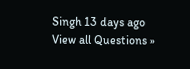Singh 13 days ago
View all Questions »